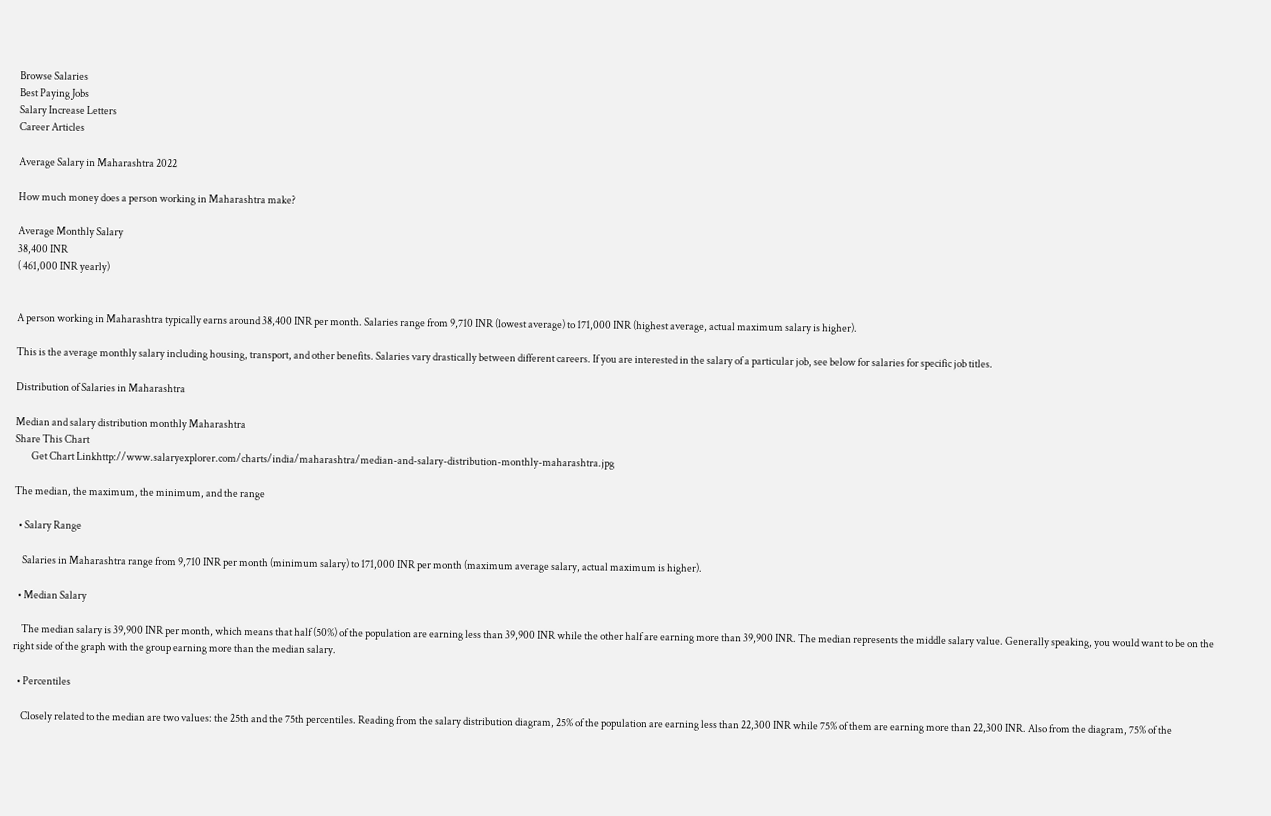Browse Salaries
Best Paying Jobs
Salary Increase Letters
Career Articles

Average Salary in Maharashtra 2022

How much money does a person working in Maharashtra make?

Average Monthly Salary
38,400 INR
( 461,000 INR yearly)


A person working in Maharashtra typically earns around 38,400 INR per month. Salaries range from 9,710 INR (lowest average) to 171,000 INR (highest average, actual maximum salary is higher).

This is the average monthly salary including housing, transport, and other benefits. Salaries vary drastically between different careers. If you are interested in the salary of a particular job, see below for salaries for specific job titles.

Distribution of Salaries in Maharashtra

Median and salary distribution monthly Maharashtra
Share This Chart
        Get Chart Linkhttp://www.salaryexplorer.com/charts/india/maharashtra/median-and-salary-distribution-monthly-maharashtra.jpg

The median, the maximum, the minimum, and the range

  • Salary Range

    Salaries in Maharashtra range from 9,710 INR per month (minimum salary) to 171,000 INR per month (maximum average salary, actual maximum is higher).

  • Median Salary

    The median salary is 39,900 INR per month, which means that half (50%) of the population are earning less than 39,900 INR while the other half are earning more than 39,900 INR. The median represents the middle salary value. Generally speaking, you would want to be on the right side of the graph with the group earning more than the median salary.

  • Percentiles

    Closely related to the median are two values: the 25th and the 75th percentiles. Reading from the salary distribution diagram, 25% of the population are earning less than 22,300 INR while 75% of them are earning more than 22,300 INR. Also from the diagram, 75% of the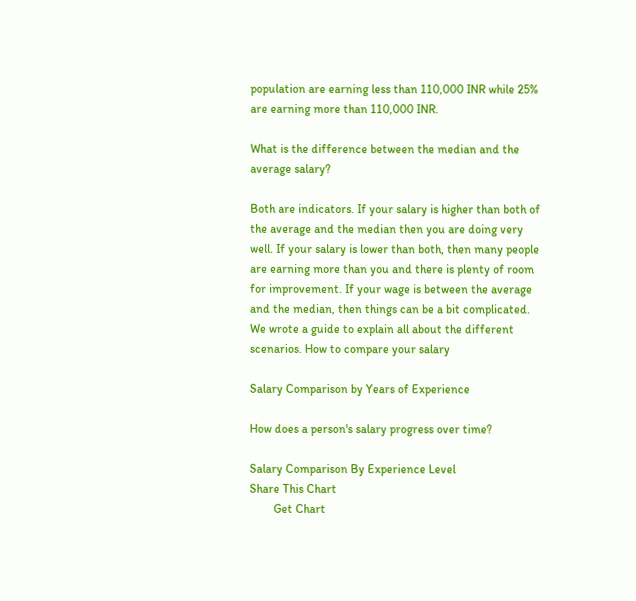population are earning less than 110,000 INR while 25% are earning more than 110,000 INR.

What is the difference between the median and the average salary?

Both are indicators. If your salary is higher than both of the average and the median then you are doing very well. If your salary is lower than both, then many people are earning more than you and there is plenty of room for improvement. If your wage is between the average and the median, then things can be a bit complicated. We wrote a guide to explain all about the different scenarios. How to compare your salary

Salary Comparison by Years of Experience

How does a person's salary progress over time?

Salary Comparison By Experience Level
Share This Chart
        Get Chart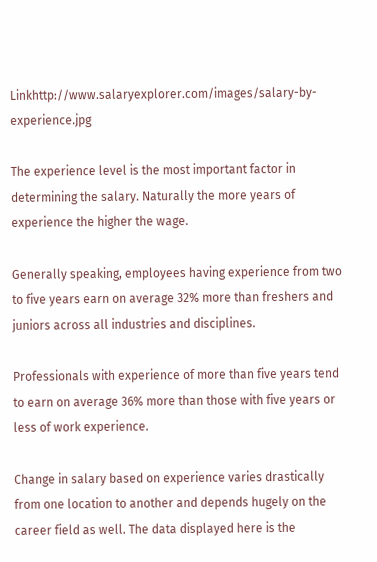Linkhttp://www.salaryexplorer.com/images/salary-by-experience.jpg

The experience level is the most important factor in determining the salary. Naturally the more years of experience the higher the wage.

Generally speaking, employees having experience from two to five years earn on average 32% more than freshers and juniors across all industries and disciplines.

Professionals with experience of more than five years tend to earn on average 36% more than those with five years or less of work experience.

Change in salary based on experience varies drastically from one location to another and depends hugely on the career field as well. The data displayed here is the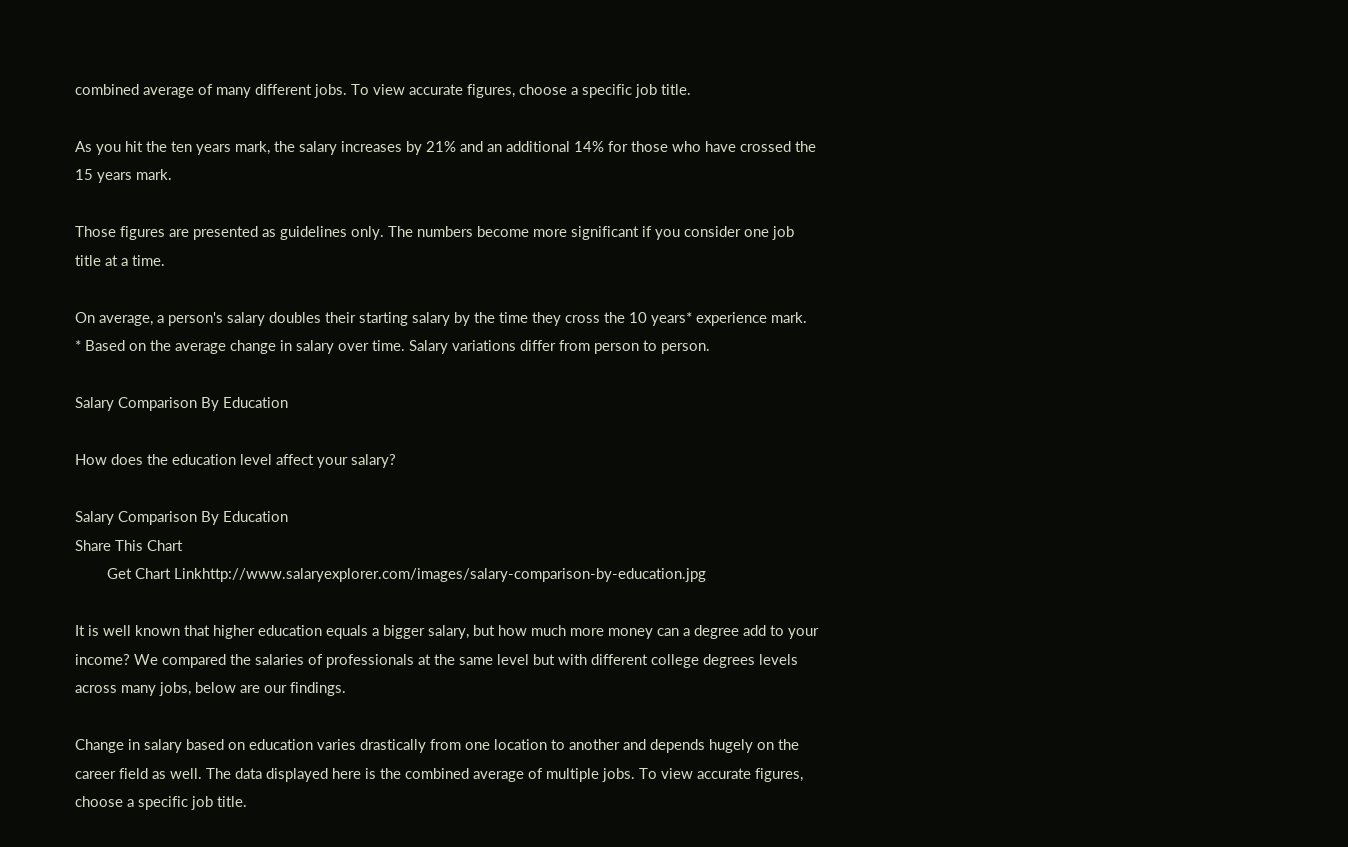combined average of many different jobs. To view accurate figures, choose a specific job title.

As you hit the ten years mark, the salary increases by 21% and an additional 14% for those who have crossed the 15 years mark.

Those figures are presented as guidelines only. The numbers become more significant if you consider one job title at a time.

On average, a person's salary doubles their starting salary by the time they cross the 10 years* experience mark.
* Based on the average change in salary over time. Salary variations differ from person to person.

Salary Comparison By Education

How does the education level affect your salary?

Salary Comparison By Education
Share This Chart
        Get Chart Linkhttp://www.salaryexplorer.com/images/salary-comparison-by-education.jpg

It is well known that higher education equals a bigger salary, but how much more money can a degree add to your income? We compared the salaries of professionals at the same level but with different college degrees levels across many jobs, below are our findings.

Change in salary based on education varies drastically from one location to another and depends hugely on the career field as well. The data displayed here is the combined average of multiple jobs. To view accurate figures, choose a specific job title.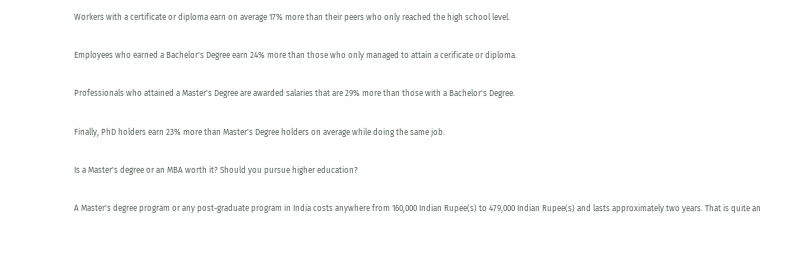Workers with a certificate or diploma earn on average 17% more than their peers who only reached the high school level.

Employees who earned a Bachelor's Degree earn 24% more than those who only managed to attain a cerificate or diploma.

Professionals who attained a Master's Degree are awarded salaries that are 29% more than those with a Bachelor's Degree.

Finally, PhD holders earn 23% more than Master's Degree holders on average while doing the same job.

Is a Master's degree or an MBA worth it? Should you pursue higher education?

A Master's degree program or any post-graduate program in India costs anywhere from 160,000 Indian Rupee(s) to 479,000 Indian Rupee(s) and lasts approximately two years. That is quite an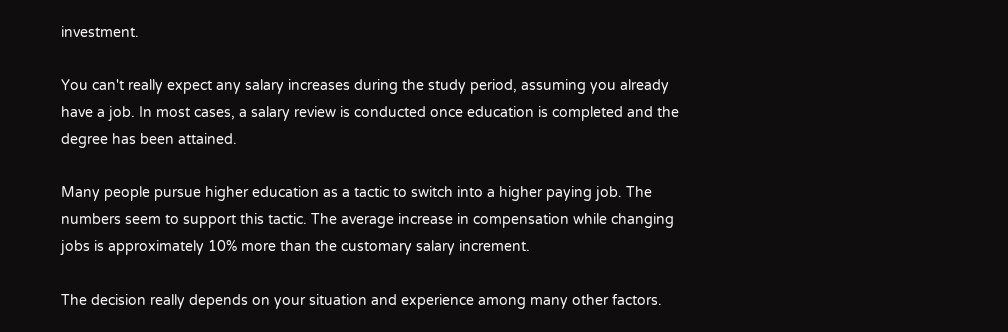investment.

You can't really expect any salary increases during the study period, assuming you already have a job. In most cases, a salary review is conducted once education is completed and the degree has been attained.

Many people pursue higher education as a tactic to switch into a higher paying job. The numbers seem to support this tactic. The average increase in compensation while changing jobs is approximately 10% more than the customary salary increment.

The decision really depends on your situation and experience among many other factors.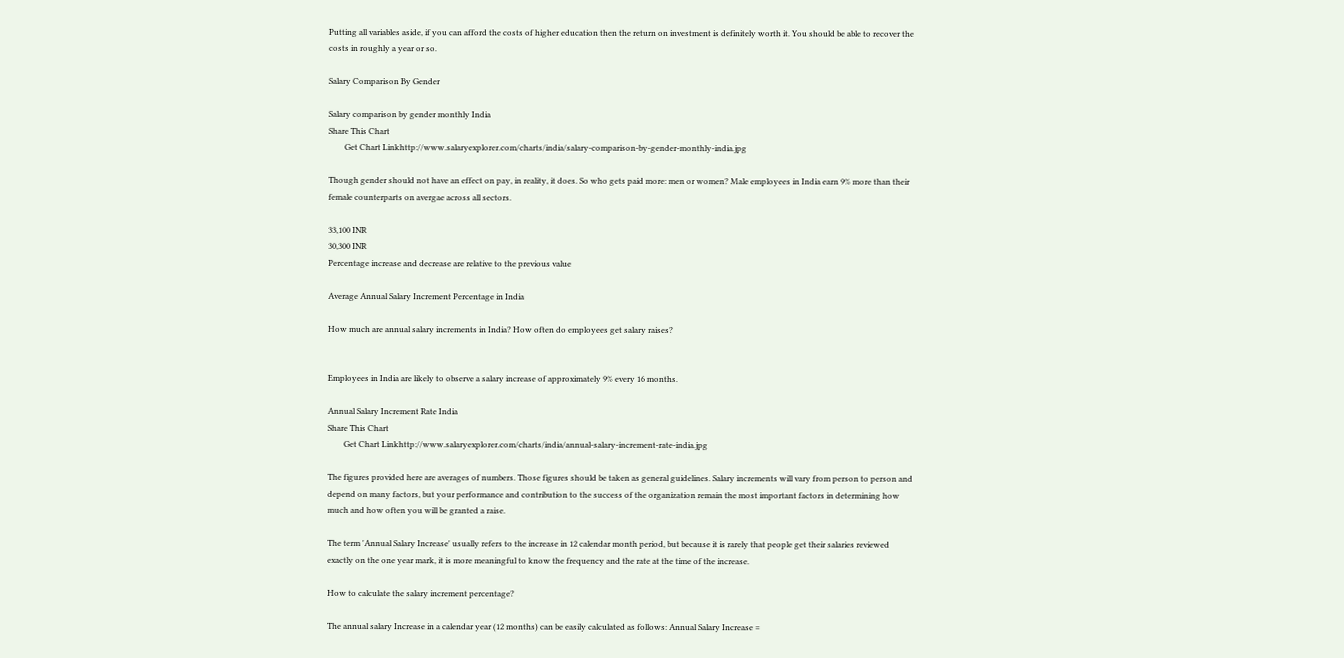Putting all variables aside, if you can afford the costs of higher education then the return on investment is definitely worth it. You should be able to recover the costs in roughly a year or so.

Salary Comparison By Gender

Salary comparison by gender monthly India
Share This Chart
        Get Chart Linkhttp://www.salaryexplorer.com/charts/india/salary-comparison-by-gender-monthly-india.jpg

Though gender should not have an effect on pay, in reality, it does. So who gets paid more: men or women? Male employees in India earn 9% more than their female counterparts on avergae across all sectors.

33,100 INR
30,300 INR
Percentage increase and decrease are relative to the previous value

Average Annual Salary Increment Percentage in India

How much are annual salary increments in India? How often do employees get salary raises?


Employees in India are likely to observe a salary increase of approximately 9% every 16 months.

Annual Salary Increment Rate India
Share This Chart
        Get Chart Linkhttp://www.salaryexplorer.com/charts/india/annual-salary-increment-rate-india.jpg

The figures provided here are averages of numbers. Those figures should be taken as general guidelines. Salary increments will vary from person to person and depend on many factors, but your performance and contribution to the success of the organization remain the most important factors in determining how much and how often you will be granted a raise.

The term 'Annual Salary Increase' usually refers to the increase in 12 calendar month period, but because it is rarely that people get their salaries reviewed exactly on the one year mark, it is more meaningful to know the frequency and the rate at the time of the increase.

How to calculate the salary increment percentage?

The annual salary Increase in a calendar year (12 months) can be easily calculated as follows: Annual Salary Increase =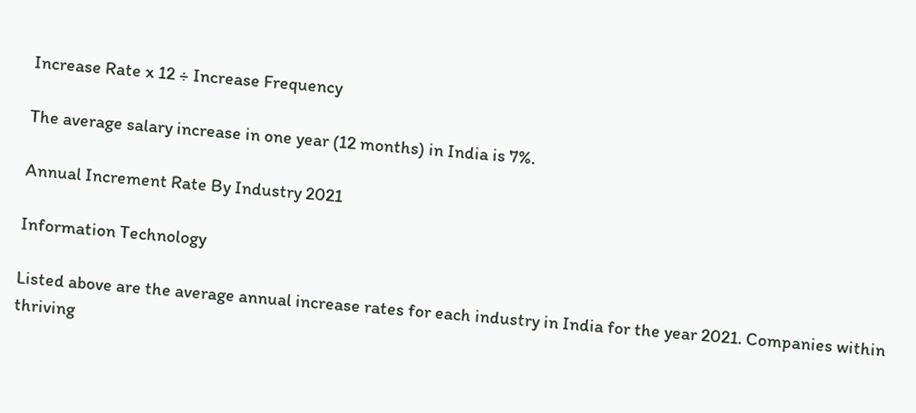Increase Rate x 12 ÷ Increase Frequency

The average salary increase in one year (12 months) in India is 7%.

Annual Increment Rate By Industry 2021

Information Technology

Listed above are the average annual increase rates for each industry in India for the year 2021. Companies within thriving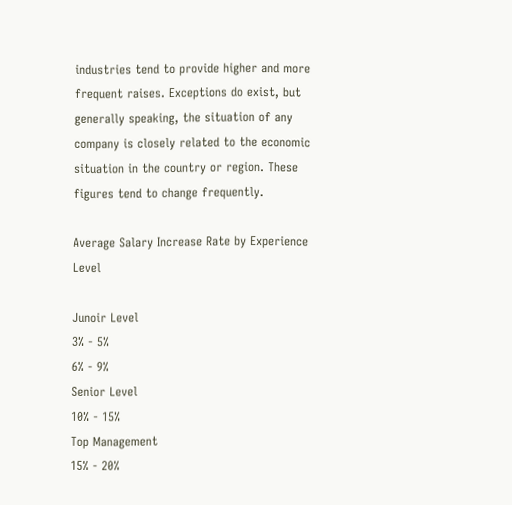industries tend to provide higher and more frequent raises. Exceptions do exist, but generally speaking, the situation of any company is closely related to the economic situation in the country or region. These figures tend to change frequently.

Average Salary Increase Rate by Experience Level

Junoir Level
3% - 5%
6% - 9%
Senior Level
10% - 15%
Top Management
15% - 20%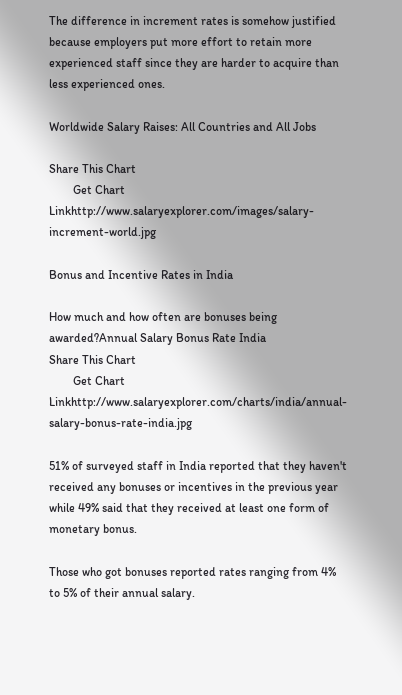The difference in increment rates is somehow justified because employers put more effort to retain more experienced staff since they are harder to acquire than less experienced ones.

Worldwide Salary Raises: All Countries and All Jobs

Share This Chart
        Get Chart Linkhttp://www.salaryexplorer.com/images/salary-increment-world.jpg

Bonus and Incentive Rates in India

How much and how often are bonuses being awarded?Annual Salary Bonus Rate India
Share This Chart
        Get Chart Linkhttp://www.salaryexplorer.com/charts/india/annual-salary-bonus-rate-india.jpg

51% of surveyed staff in India reported that they haven't received any bonuses or incentives in the previous year while 49% said that they received at least one form of monetary bonus.

Those who got bonuses reported rates ranging from 4% to 5% of their annual salary.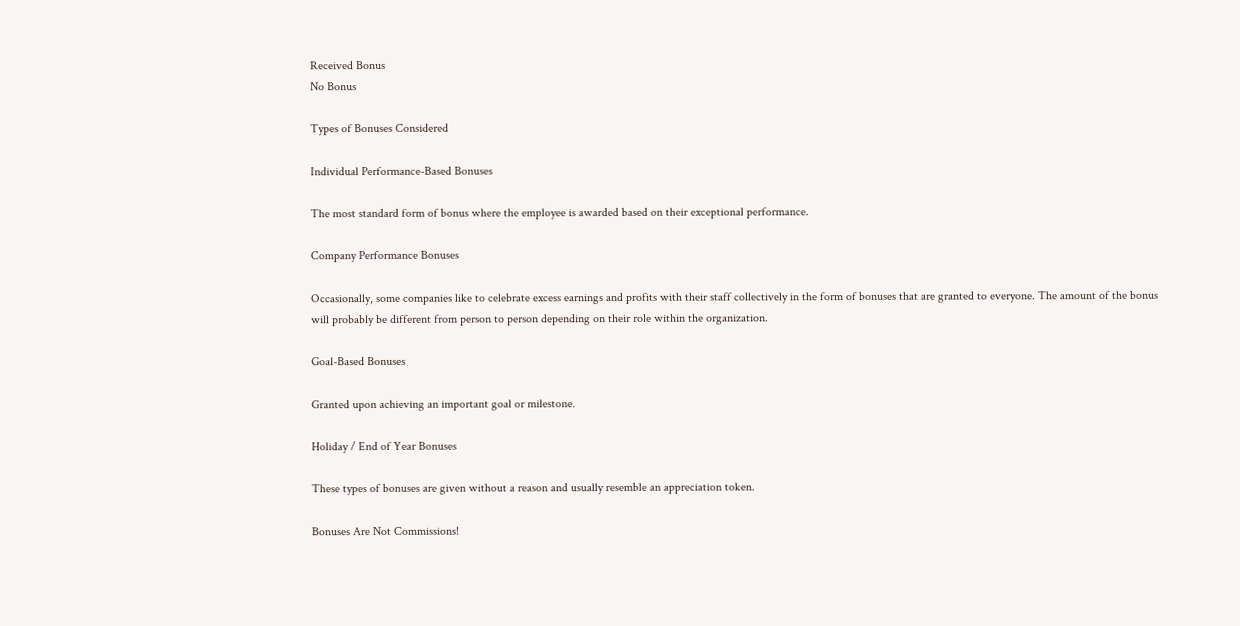Received Bonus
No Bonus

Types of Bonuses Considered

Individual Performance-Based Bonuses

The most standard form of bonus where the employee is awarded based on their exceptional performance.

Company Performance Bonuses

Occasionally, some companies like to celebrate excess earnings and profits with their staff collectively in the form of bonuses that are granted to everyone. The amount of the bonus will probably be different from person to person depending on their role within the organization.

Goal-Based Bonuses

Granted upon achieving an important goal or milestone.

Holiday / End of Year Bonuses

These types of bonuses are given without a reason and usually resemble an appreciation token.

Bonuses Are Not Commissions!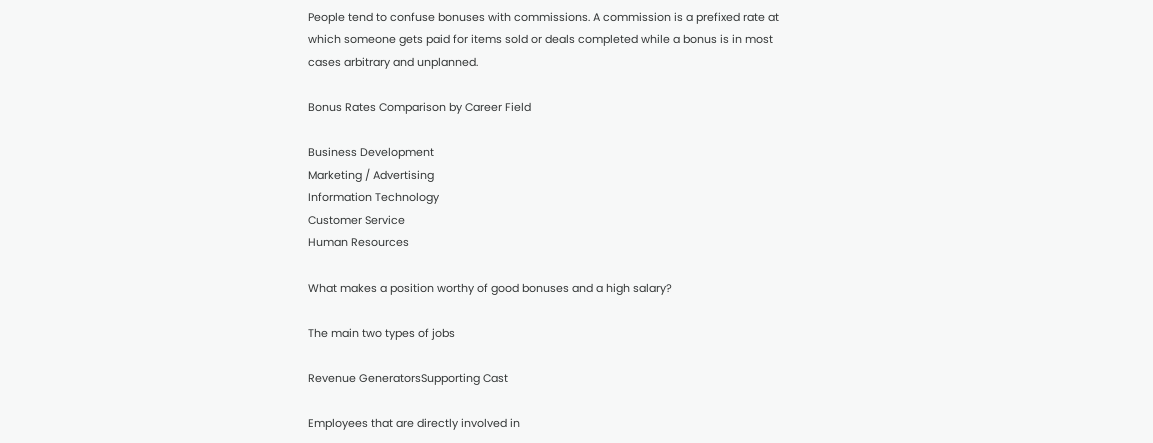People tend to confuse bonuses with commissions. A commission is a prefixed rate at which someone gets paid for items sold or deals completed while a bonus is in most cases arbitrary and unplanned.

Bonus Rates Comparison by Career Field

Business Development
Marketing / Advertising
Information Technology
Customer Service
Human Resources

What makes a position worthy of good bonuses and a high salary?

The main two types of jobs

Revenue GeneratorsSupporting Cast

Employees that are directly involved in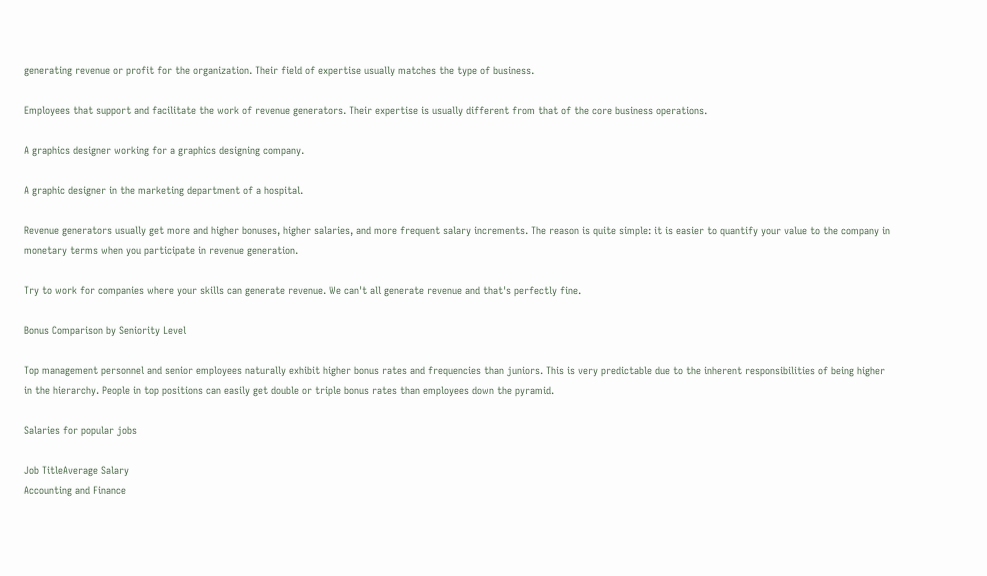generating revenue or profit for the organization. Their field of expertise usually matches the type of business.

Employees that support and facilitate the work of revenue generators. Their expertise is usually different from that of the core business operations.

A graphics designer working for a graphics designing company.

A graphic designer in the marketing department of a hospital.

Revenue generators usually get more and higher bonuses, higher salaries, and more frequent salary increments. The reason is quite simple: it is easier to quantify your value to the company in monetary terms when you participate in revenue generation.

Try to work for companies where your skills can generate revenue. We can't all generate revenue and that's perfectly fine.

Bonus Comparison by Seniority Level

Top management personnel and senior employees naturally exhibit higher bonus rates and frequencies than juniors. This is very predictable due to the inherent responsibilities of being higher in the hierarchy. People in top positions can easily get double or triple bonus rates than employees down the pyramid.

Salaries for popular jobs

Job TitleAverage Salary
Accounting and Finance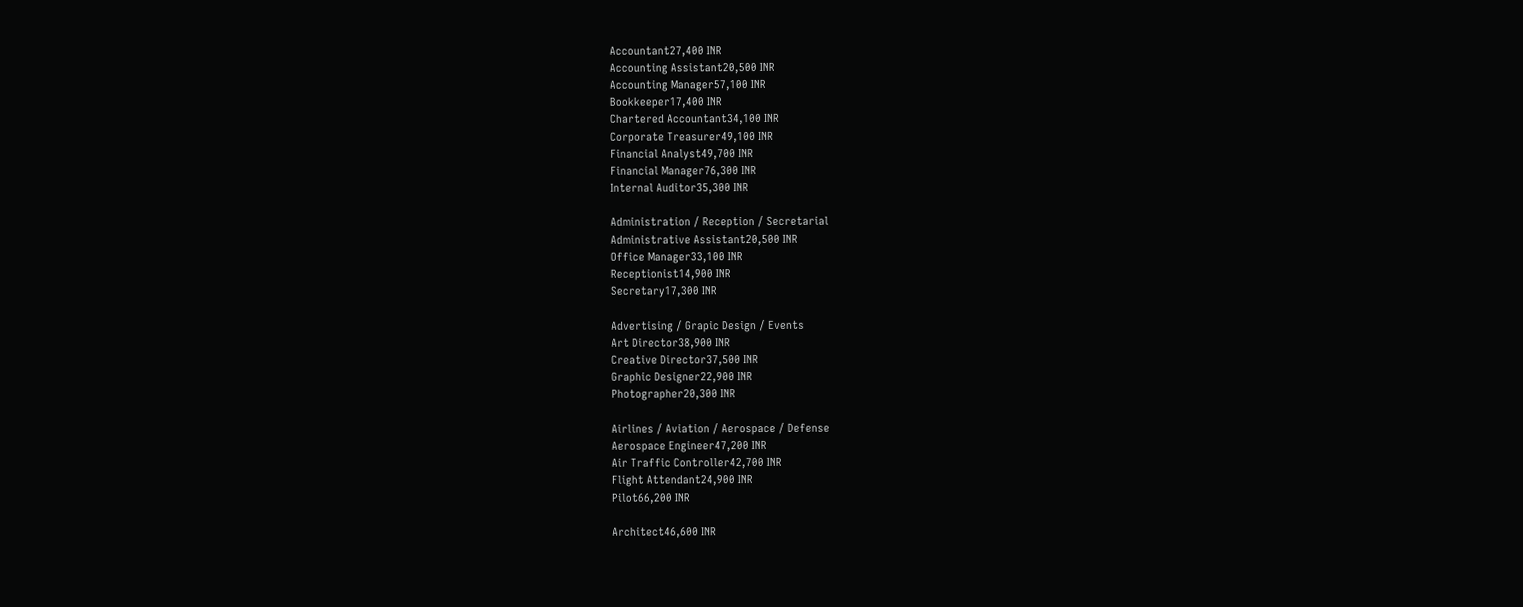Accountant27,400 INR
Accounting Assistant20,500 INR
Accounting Manager57,100 INR
Bookkeeper17,400 INR
Chartered Accountant34,100 INR
Corporate Treasurer49,100 INR
Financial Analyst49,700 INR
Financial Manager76,300 INR
Internal Auditor35,300 INR

Administration / Reception / Secretarial
Administrative Assistant20,500 INR
Office Manager33,100 INR
Receptionist14,900 INR
Secretary17,300 INR

Advertising / Grapic Design / Events
Art Director38,900 INR
Creative Director37,500 INR
Graphic Designer22,900 INR
Photographer20,300 INR

Airlines / Aviation / Aerospace / Defense
Aerospace Engineer47,200 INR
Air Traffic Controller42,700 INR
Flight Attendant24,900 INR
Pilot66,200 INR

Architect46,600 INR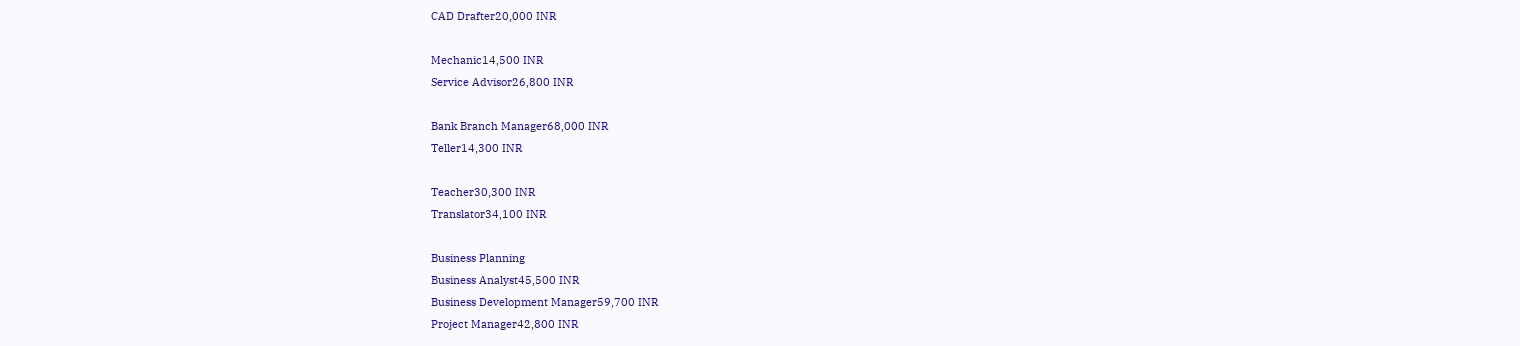CAD Drafter20,000 INR

Mechanic14,500 INR
Service Advisor26,800 INR

Bank Branch Manager68,000 INR
Teller14,300 INR

Teacher30,300 INR
Translator34,100 INR

Business Planning
Business Analyst45,500 INR
Business Development Manager59,700 INR
Project Manager42,800 INR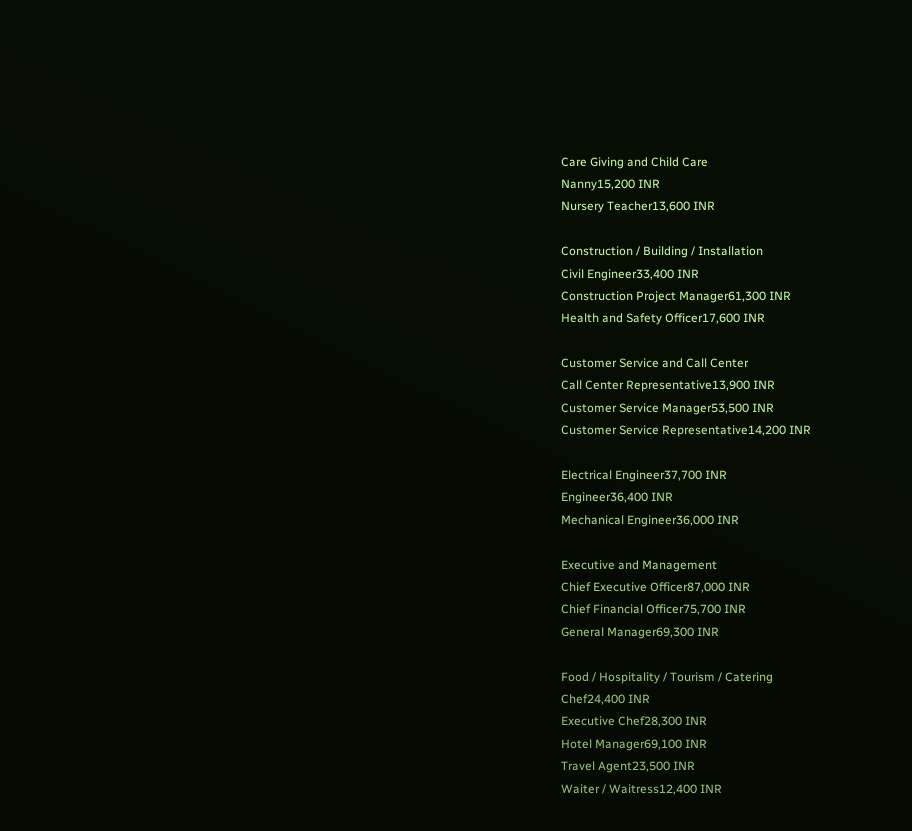Care Giving and Child Care
Nanny15,200 INR
Nursery Teacher13,600 INR

Construction / Building / Installation
Civil Engineer33,400 INR
Construction Project Manager61,300 INR
Health and Safety Officer17,600 INR

Customer Service and Call Center
Call Center Representative13,900 INR
Customer Service Manager53,500 INR
Customer Service Representative14,200 INR

Electrical Engineer37,700 INR
Engineer36,400 INR
Mechanical Engineer36,000 INR

Executive and Management
Chief Executive Officer87,000 INR
Chief Financial Officer75,700 INR
General Manager69,300 INR

Food / Hospitality / Tourism / Catering
Chef24,400 INR
Executive Chef28,300 INR
Hotel Manager69,100 INR
Travel Agent23,500 INR
Waiter / Waitress12,400 INR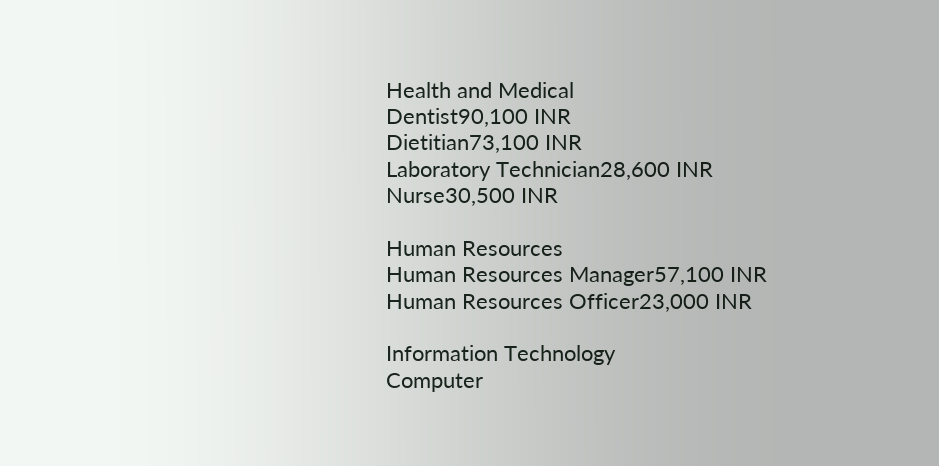Health and Medical
Dentist90,100 INR
Dietitian73,100 INR
Laboratory Technician28,600 INR
Nurse30,500 INR

Human Resources
Human Resources Manager57,100 INR
Human Resources Officer23,000 INR

Information Technology
Computer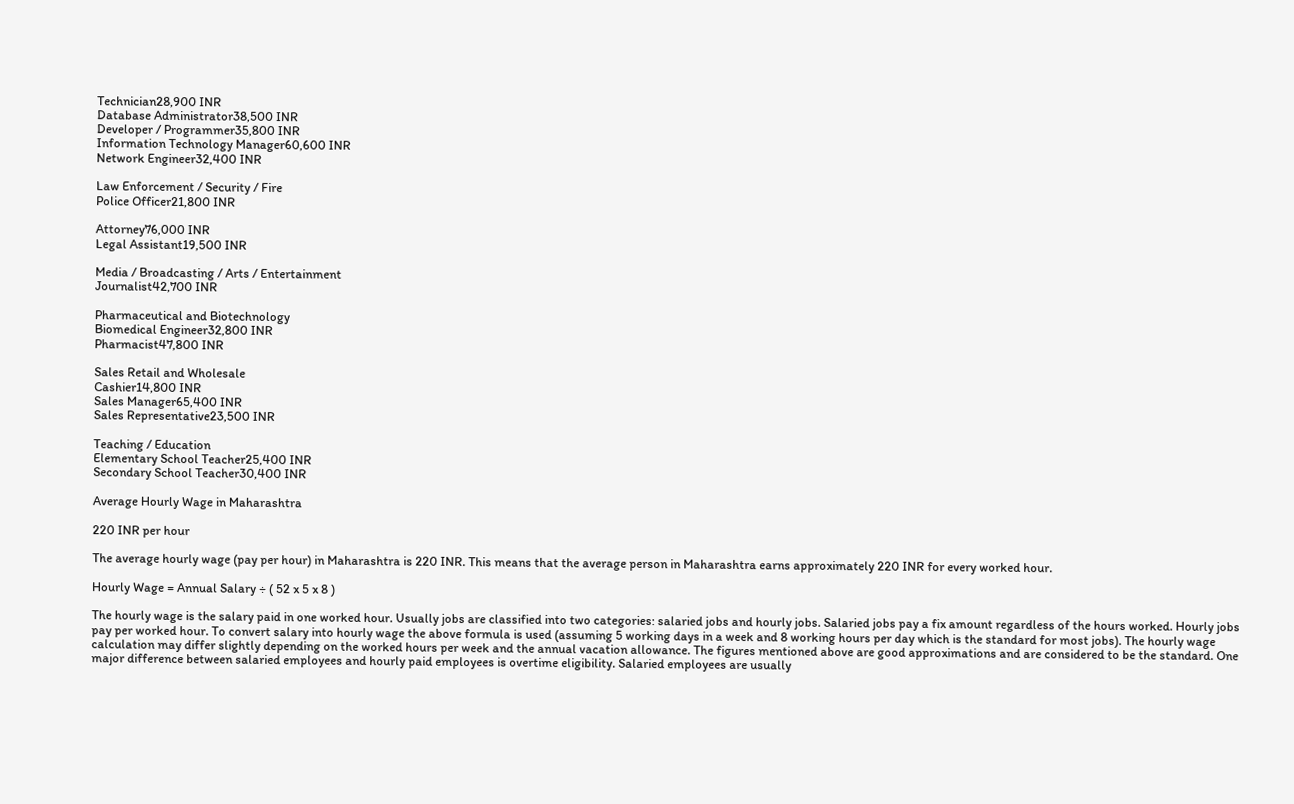Technician28,900 INR
Database Administrator38,500 INR
Developer / Programmer35,800 INR
Information Technology Manager60,600 INR
Network Engineer32,400 INR

Law Enforcement / Security / Fire
Police Officer21,800 INR

Attorney76,000 INR
Legal Assistant19,500 INR

Media / Broadcasting / Arts / Entertainment
Journalist42,700 INR

Pharmaceutical and Biotechnology
Biomedical Engineer32,800 INR
Pharmacist47,800 INR

Sales Retail and Wholesale
Cashier14,800 INR
Sales Manager65,400 INR
Sales Representative23,500 INR

Teaching / Education
Elementary School Teacher25,400 INR
Secondary School Teacher30,400 INR

Average Hourly Wage in Maharashtra

220 INR per hour

The average hourly wage (pay per hour) in Maharashtra is 220 INR. This means that the average person in Maharashtra earns approximately 220 INR for every worked hour.

Hourly Wage = Annual Salary ÷ ( 52 x 5 x 8 )

The hourly wage is the salary paid in one worked hour. Usually jobs are classified into two categories: salaried jobs and hourly jobs. Salaried jobs pay a fix amount regardless of the hours worked. Hourly jobs pay per worked hour. To convert salary into hourly wage the above formula is used (assuming 5 working days in a week and 8 working hours per day which is the standard for most jobs). The hourly wage calculation may differ slightly depending on the worked hours per week and the annual vacation allowance. The figures mentioned above are good approximations and are considered to be the standard. One major difference between salaried employees and hourly paid employees is overtime eligibility. Salaried employees are usually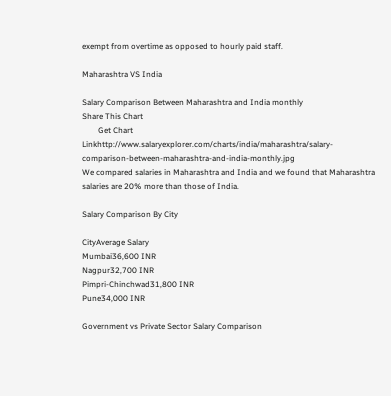exempt from overtime as opposed to hourly paid staff.

Maharashtra VS India

Salary Comparison Between Maharashtra and India monthly
Share This Chart
        Get Chart Linkhttp://www.salaryexplorer.com/charts/india/maharashtra/salary-comparison-between-maharashtra-and-india-monthly.jpg
We compared salaries in Maharashtra and India and we found that Maharashtra salaries are 20% more than those of India.

Salary Comparison By City

CityAverage Salary
Mumbai36,600 INR
Nagpur32,700 INR
Pimpri-Chinchwad31,800 INR
Pune34,000 INR

Government vs Private Sector Salary Comparison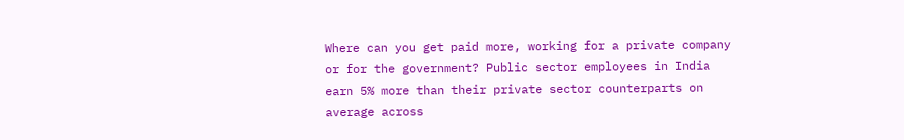Where can you get paid more, working for a private company or for the government? Public sector employees in India earn 5% more than their private sector counterparts on average across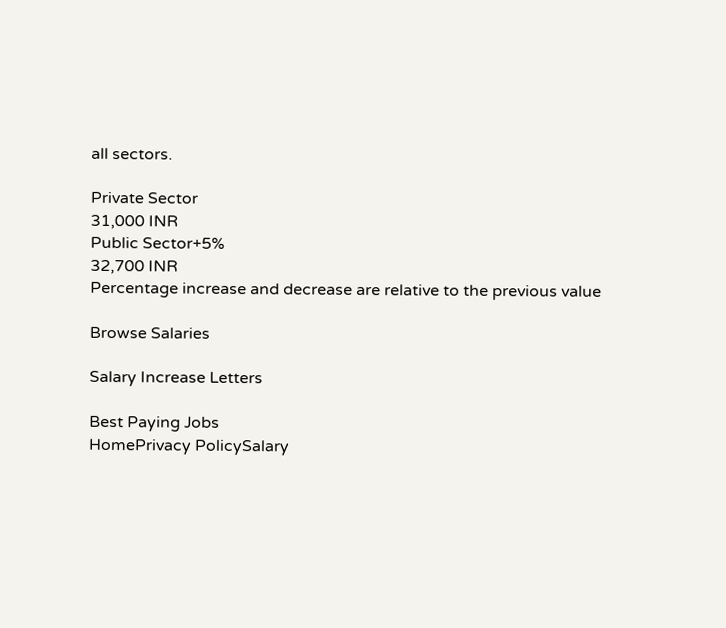all sectors.

Private Sector
31,000 INR
Public Sector+5%
32,700 INR
Percentage increase and decrease are relative to the previous value

Browse Salaries

Salary Increase Letters

Best Paying Jobs
HomePrivacy PolicySalary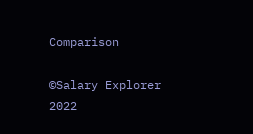Comparison

©Salary Explorer 2022